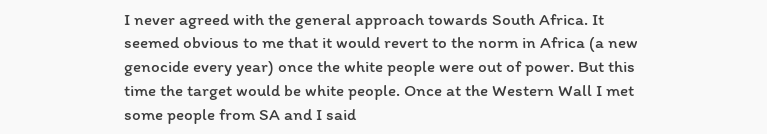I never agreed with the general approach towards South Africa. It seemed obvious to me that it would revert to the norm in Africa (a new genocide every year) once the white people were out of power. But this time the target would be white people. Once at the Western Wall I met some people from SA and I said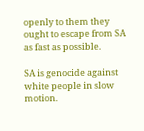openly to them they ought to escape from SA as fast as possible.

SA is genocide against white people in slow motion.